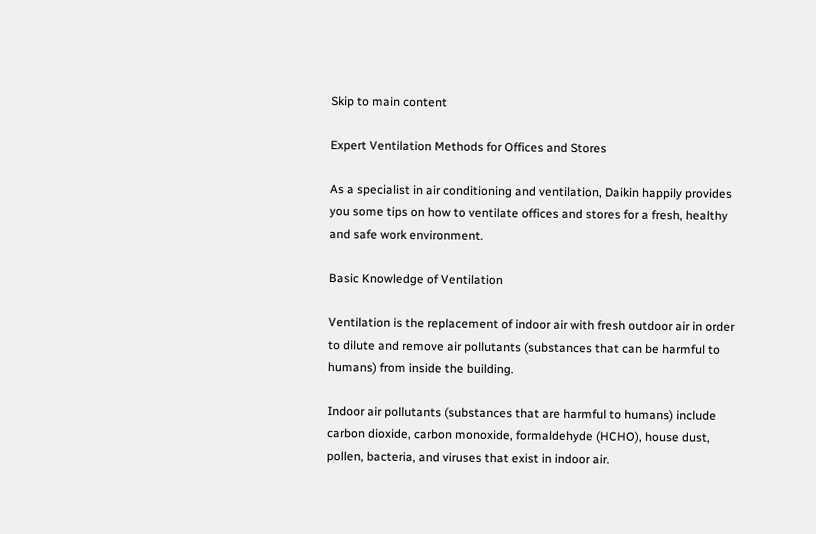Skip to main content

Expert Ventilation Methods for Offices and Stores

As a specialist in air conditioning and ventilation, Daikin happily provides you some tips on how to ventilate offices and stores for a fresh, healthy and safe work environment.

Basic Knowledge of Ventilation

Ventilation is the replacement of indoor air with fresh outdoor air in order to dilute and remove air pollutants (substances that can be harmful to humans) from inside the building.

Indoor air pollutants (substances that are harmful to humans) include carbon dioxide, carbon monoxide, formaldehyde (HCHO), house dust, pollen, bacteria, and viruses that exist in indoor air.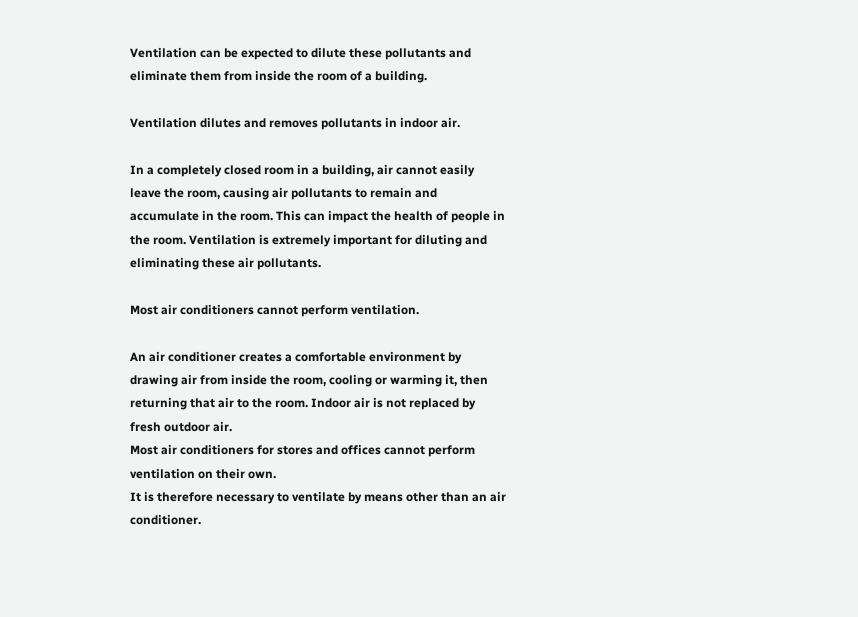Ventilation can be expected to dilute these pollutants and eliminate them from inside the room of a building.

Ventilation dilutes and removes pollutants in indoor air.

In a completely closed room in a building, air cannot easily leave the room, causing air pollutants to remain and accumulate in the room. This can impact the health of people in the room. Ventilation is extremely important for diluting and eliminating these air pollutants.

Most air conditioners cannot perform ventilation.

An air conditioner creates a comfortable environment by drawing air from inside the room, cooling or warming it, then returning that air to the room. Indoor air is not replaced by fresh outdoor air.
Most air conditioners for stores and offices cannot perform ventilation on their own.
It is therefore necessary to ventilate by means other than an air conditioner.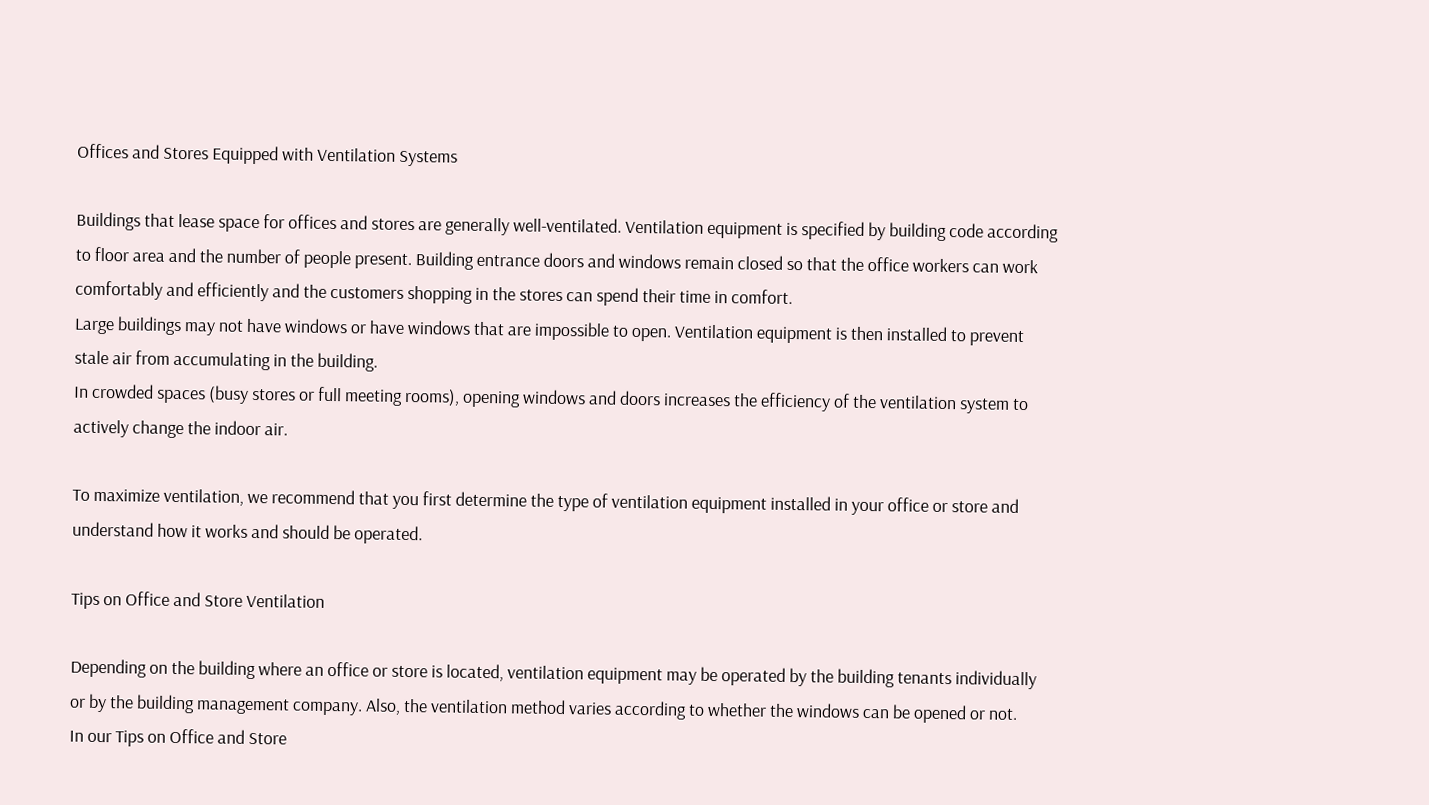Offices and Stores Equipped with Ventilation Systems

Buildings that lease space for offices and stores are generally well-ventilated. Ventilation equipment is specified by building code according to floor area and the number of people present. Building entrance doors and windows remain closed so that the office workers can work comfortably and efficiently and the customers shopping in the stores can spend their time in comfort.
Large buildings may not have windows or have windows that are impossible to open. Ventilation equipment is then installed to prevent stale air from accumulating in the building.
In crowded spaces (busy stores or full meeting rooms), opening windows and doors increases the efficiency of the ventilation system to actively change the indoor air.

To maximize ventilation, we recommend that you first determine the type of ventilation equipment installed in your office or store and understand how it works and should be operated.

Tips on Office and Store Ventilation

Depending on the building where an office or store is located, ventilation equipment may be operated by the building tenants individually or by the building management company. Also, the ventilation method varies according to whether the windows can be opened or not.
In our Tips on Office and Store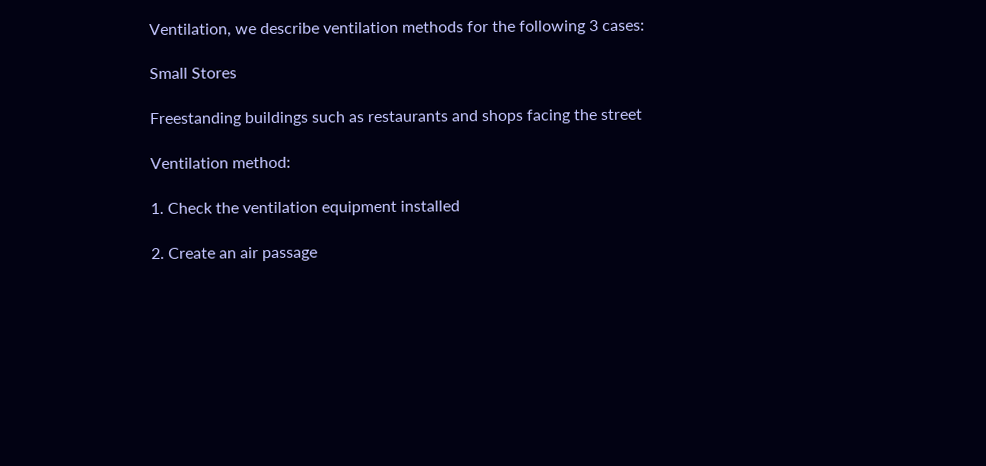Ventilation, we describe ventilation methods for the following 3 cases:

Small Stores

Freestanding buildings such as restaurants and shops facing the street

Ventilation method:

1. Check the ventilation equipment installed

2. Create an air passage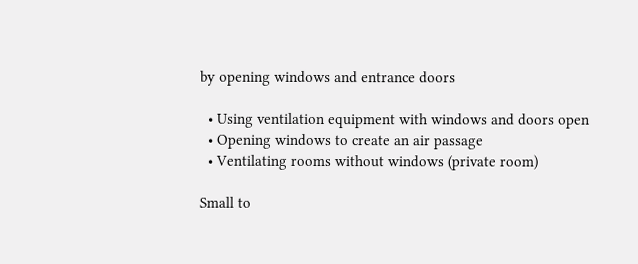by opening windows and entrance doors

  • Using ventilation equipment with windows and doors open
  • Opening windows to create an air passage
  • Ventilating rooms without windows (private room)

Small to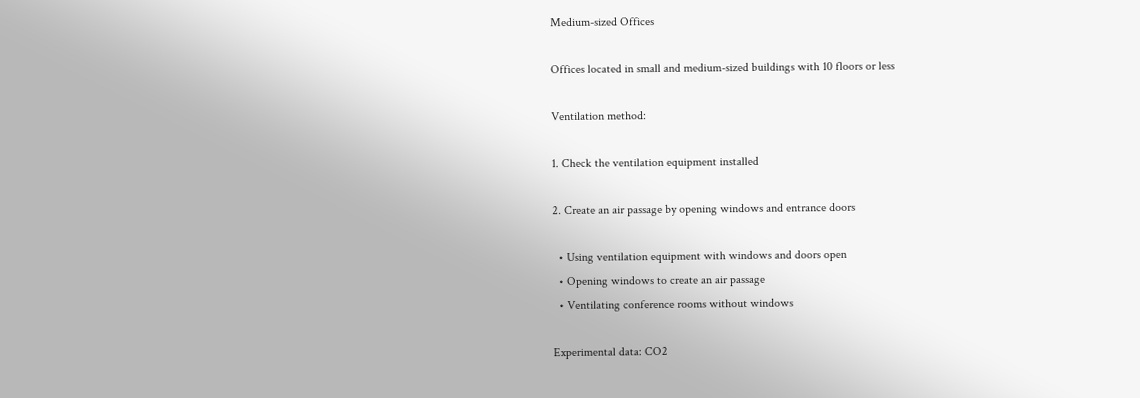Medium-sized Offices

Offices located in small and medium-sized buildings with 10 floors or less

Ventilation method:

1. Check the ventilation equipment installed

2. Create an air passage by opening windows and entrance doors

  • Using ventilation equipment with windows and doors open
  • Opening windows to create an air passage
  • Ventilating conference rooms without windows

Experimental data: CO2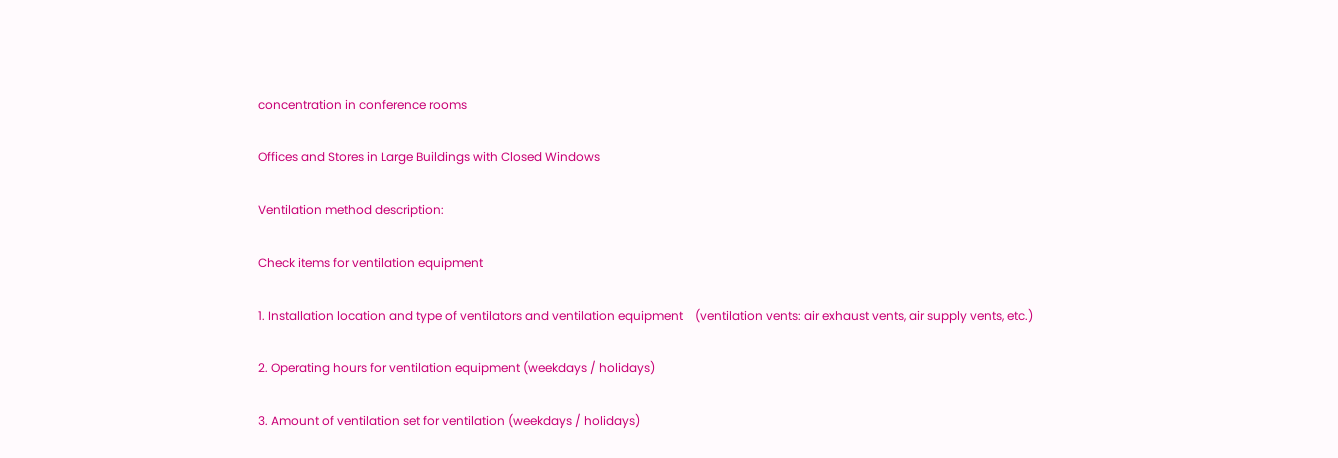concentration in conference rooms

Offices and Stores in Large Buildings with Closed Windows

Ventilation method description:

Check items for ventilation equipment

1. Installation location and type of ventilators and ventilation equipment    (ventilation vents: air exhaust vents, air supply vents, etc.)

2. Operating hours for ventilation equipment (weekdays / holidays)

3. Amount of ventilation set for ventilation (weekdays / holidays)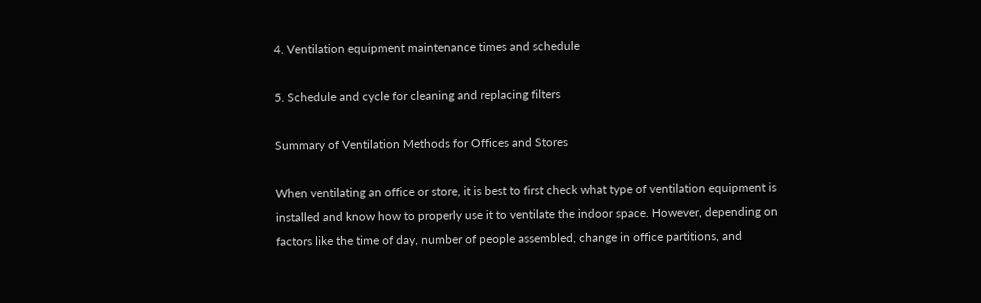4. Ventilation equipment maintenance times and schedule

5. Schedule and cycle for cleaning and replacing filters

Summary of Ventilation Methods for Offices and Stores

When ventilating an office or store, it is best to first check what type of ventilation equipment is installed and know how to properly use it to ventilate the indoor space. However, depending on factors like the time of day, number of people assembled, change in office partitions, and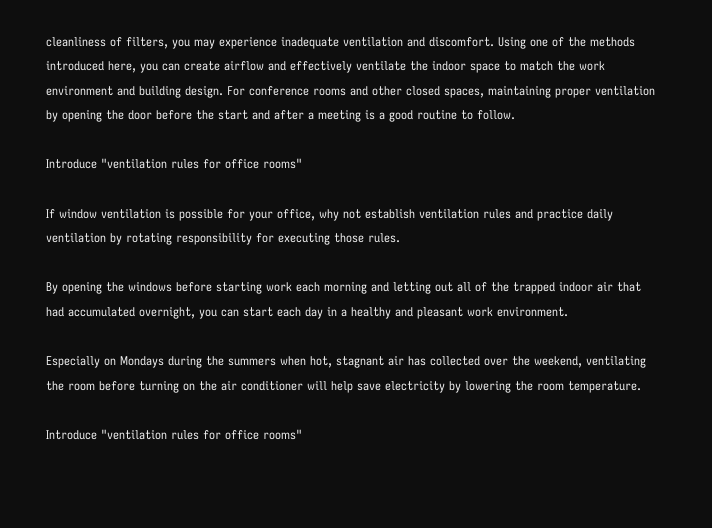cleanliness of filters, you may experience inadequate ventilation and discomfort. Using one of the methods introduced here, you can create airflow and effectively ventilate the indoor space to match the work environment and building design. For conference rooms and other closed spaces, maintaining proper ventilation by opening the door before the start and after a meeting is a good routine to follow.

Introduce "ventilation rules for office rooms"

If window ventilation is possible for your office, why not establish ventilation rules and practice daily ventilation by rotating responsibility for executing those rules.

By opening the windows before starting work each morning and letting out all of the trapped indoor air that had accumulated overnight, you can start each day in a healthy and pleasant work environment.

Especially on Mondays during the summers when hot, stagnant air has collected over the weekend, ventilating the room before turning on the air conditioner will help save electricity by lowering the room temperature.

Introduce "ventilation rules for office rooms"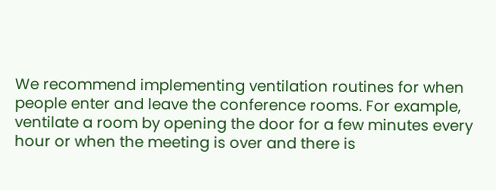We recommend implementing ventilation routines for when people enter and leave the conference rooms. For example, ventilate a room by opening the door for a few minutes every hour or when the meeting is over and there is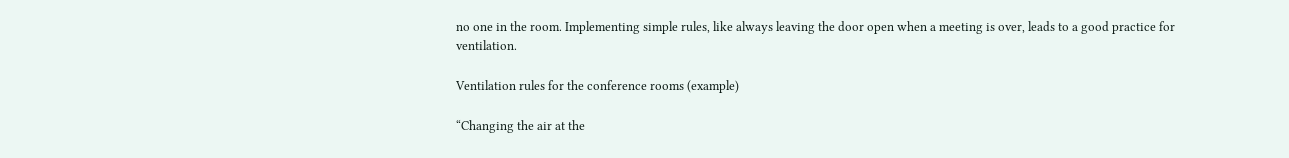no one in the room. Implementing simple rules, like always leaving the door open when a meeting is over, leads to a good practice for ventilation.

Ventilation rules for the conference rooms (example)

“Changing the air at the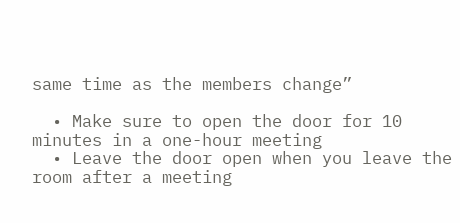same time as the members change”

  • Make sure to open the door for 10 minutes in a one-hour meeting
  • Leave the door open when you leave the room after a meeting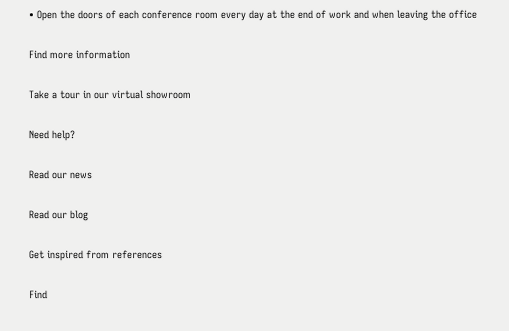• Open the doors of each conference room every day at the end of work and when leaving the office

Find more information

Take a tour in our virtual showroom

Need help?

Read our news

Read our blog

Get inspired from references

Find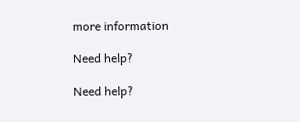more information

Need help?

Need help?